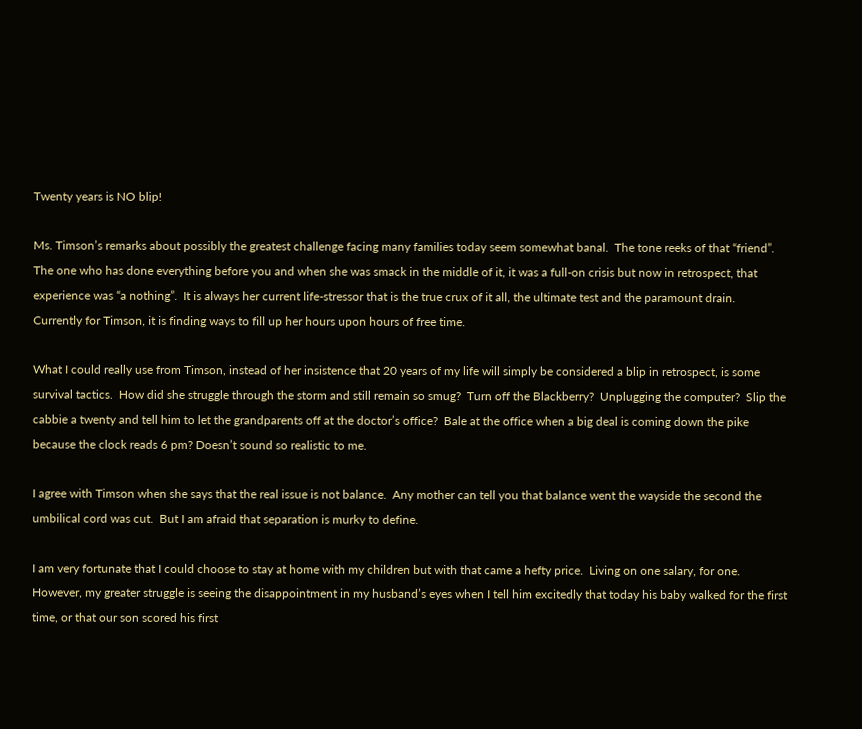Twenty years is NO blip!

Ms. Timson’s remarks about possibly the greatest challenge facing many families today seem somewhat banal.  The tone reeks of that “friend”.  The one who has done everything before you and when she was smack in the middle of it, it was a full-on crisis but now in retrospect, that experience was “a nothing”.  It is always her current life-stressor that is the true crux of it all, the ultimate test and the paramount drain.  Currently for Timson, it is finding ways to fill up her hours upon hours of free time.

What I could really use from Timson, instead of her insistence that 20 years of my life will simply be considered a blip in retrospect, is some survival tactics.  How did she struggle through the storm and still remain so smug?  Turn off the Blackberry?  Unplugging the computer?  Slip the cabbie a twenty and tell him to let the grandparents off at the doctor’s office?  Bale at the office when a big deal is coming down the pike because the clock reads 6 pm? Doesn’t sound so realistic to me.

I agree with Timson when she says that the real issue is not balance.  Any mother can tell you that balance went the wayside the second the umbilical cord was cut.  But I am afraid that separation is murky to define.

I am very fortunate that I could choose to stay at home with my children but with that came a hefty price.  Living on one salary, for one.  However, my greater struggle is seeing the disappointment in my husband’s eyes when I tell him excitedly that today his baby walked for the first time, or that our son scored his first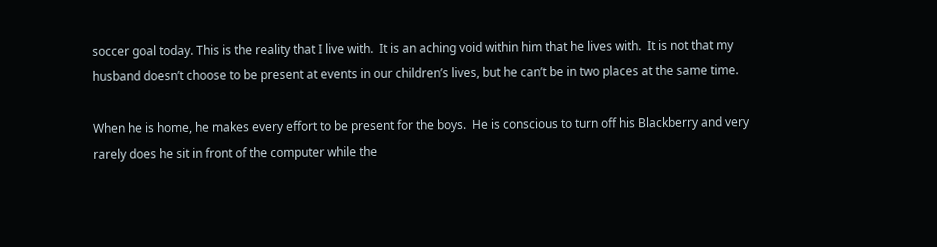soccer goal today. This is the reality that I live with.  It is an aching void within him that he lives with.  It is not that my husband doesn’t choose to be present at events in our children’s lives, but he can’t be in two places at the same time.

When he is home, he makes every effort to be present for the boys.  He is conscious to turn off his Blackberry and very rarely does he sit in front of the computer while the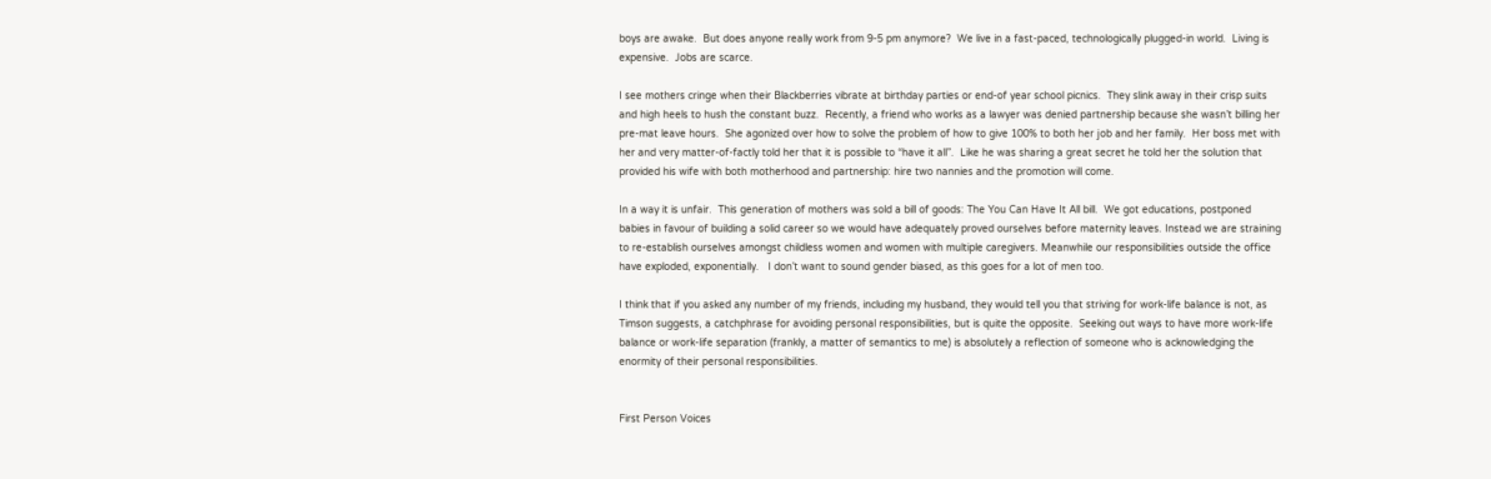boys are awake.  But does anyone really work from 9-5 pm anymore?  We live in a fast-paced, technologically plugged-in world.  Living is expensive.  Jobs are scarce.

I see mothers cringe when their Blackberries vibrate at birthday parties or end-of year school picnics.  They slink away in their crisp suits and high heels to hush the constant buzz.  Recently, a friend who works as a lawyer was denied partnership because she wasn’t billing her pre-mat leave hours.  She agonized over how to solve the problem of how to give 100% to both her job and her family.  Her boss met with her and very matter-of-factly told her that it is possible to “have it all”.  Like he was sharing a great secret he told her the solution that provided his wife with both motherhood and partnership: hire two nannies and the promotion will come.

In a way it is unfair.  This generation of mothers was sold a bill of goods: The You Can Have It All bill.  We got educations, postponed babies in favour of building a solid career so we would have adequately proved ourselves before maternity leaves. Instead we are straining to re-establish ourselves amongst childless women and women with multiple caregivers. Meanwhile our responsibilities outside the office have exploded, exponentially.   I don’t want to sound gender biased, as this goes for a lot of men too.

I think that if you asked any number of my friends, including my husband, they would tell you that striving for work-life balance is not, as Timson suggests, a catchphrase for avoiding personal responsibilities, but is quite the opposite.  Seeking out ways to have more work-life balance or work-life separation (frankly, a matter of semantics to me) is absolutely a reflection of someone who is acknowledging the enormity of their personal responsibilities.


First Person Voices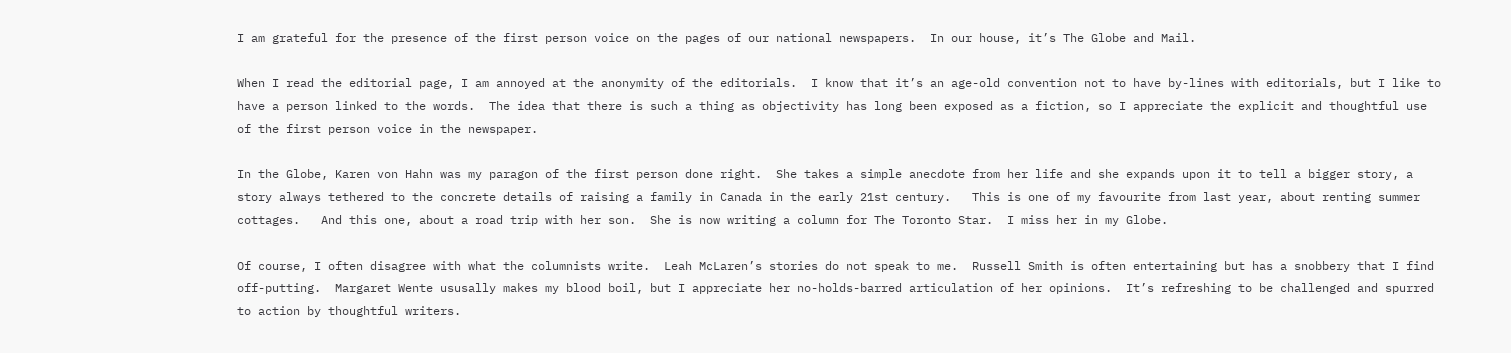I am grateful for the presence of the first person voice on the pages of our national newspapers.  In our house, it’s The Globe and Mail.

When I read the editorial page, I am annoyed at the anonymity of the editorials.  I know that it’s an age-old convention not to have by-lines with editorials, but I like to have a person linked to the words.  The idea that there is such a thing as objectivity has long been exposed as a fiction, so I appreciate the explicit and thoughtful use of the first person voice in the newspaper.

In the Globe, Karen von Hahn was my paragon of the first person done right.  She takes a simple anecdote from her life and she expands upon it to tell a bigger story, a story always tethered to the concrete details of raising a family in Canada in the early 21st century.   This is one of my favourite from last year, about renting summer cottages.   And this one, about a road trip with her son.  She is now writing a column for The Toronto Star.  I miss her in my Globe.

Of course, I often disagree with what the columnists write.  Leah McLaren’s stories do not speak to me.  Russell Smith is often entertaining but has a snobbery that I find off-putting.  Margaret Wente ususally makes my blood boil, but I appreciate her no-holds-barred articulation of her opinions.  It’s refreshing to be challenged and spurred to action by thoughtful writers.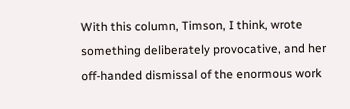With this column, Timson, I think, wrote something deliberately provocative, and her off-handed dismissal of the enormous work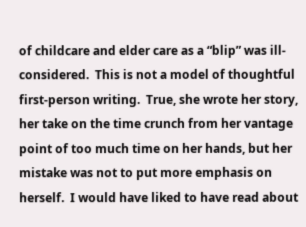of childcare and elder care as a “blip” was ill-considered.  This is not a model of thoughtful first-person writing.  True, she wrote her story, her take on the time crunch from her vantage point of too much time on her hands, but her mistake was not to put more emphasis on herself.  I would have liked to have read about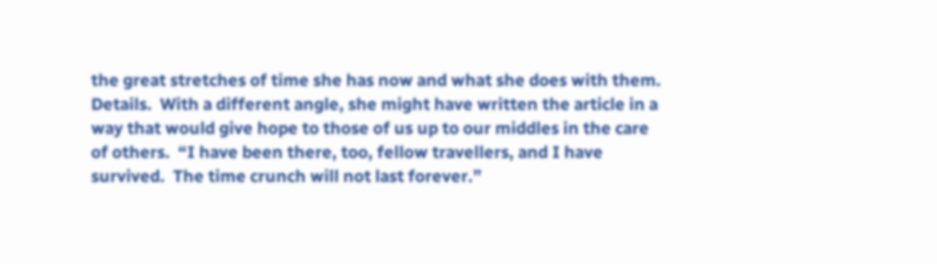the great stretches of time she has now and what she does with them.  Details.  With a different angle, she might have written the article in a way that would give hope to those of us up to our middles in the care of others.  “I have been there, too, fellow travellers, and I have survived.  The time crunch will not last forever.”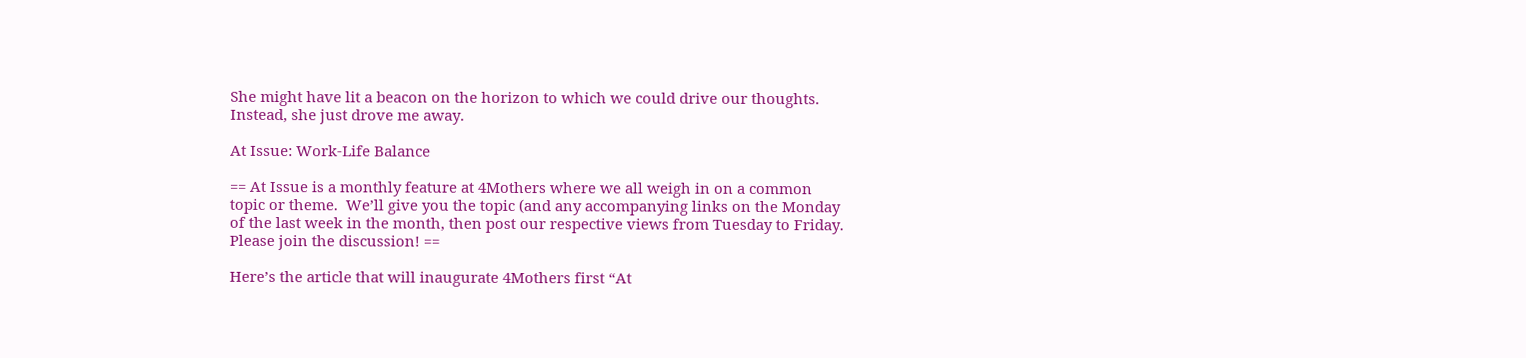She might have lit a beacon on the horizon to which we could drive our thoughts.  Instead, she just drove me away.

At Issue: Work-Life Balance

== At Issue is a monthly feature at 4Mothers where we all weigh in on a common topic or theme.  We’ll give you the topic (and any accompanying links on the Monday of the last week in the month, then post our respective views from Tuesday to Friday.  Please join the discussion! ==

Here’s the article that will inaugurate 4Mothers first “At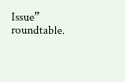Issue” roundtable.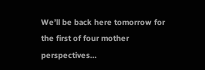We’ll be back here tomorrow for the first of four mother perspectives…